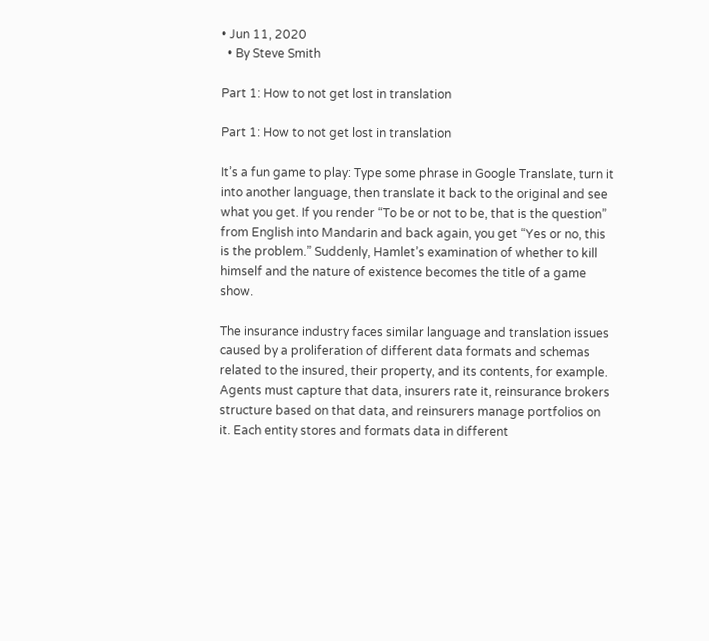• Jun 11, 2020
  • By Steve Smith

Part 1: How to not get lost in translation

Part 1: How to not get lost in translation

It’s a fun game to play: Type some phrase in Google Translate, turn it into another language, then translate it back to the original and see what you get. If you render “To be or not to be, that is the question” from English into Mandarin and back again, you get “Yes or no, this is the problem.” Suddenly, Hamlet’s examination of whether to kill himself and the nature of existence becomes the title of a game show.

The insurance industry faces similar language and translation issues caused by a proliferation of different data formats and schemas related to the insured, their property, and its contents, for example. Agents must capture that data, insurers rate it, reinsurance brokers structure based on that data, and reinsurers manage portfolios on it. Each entity stores and formats data in different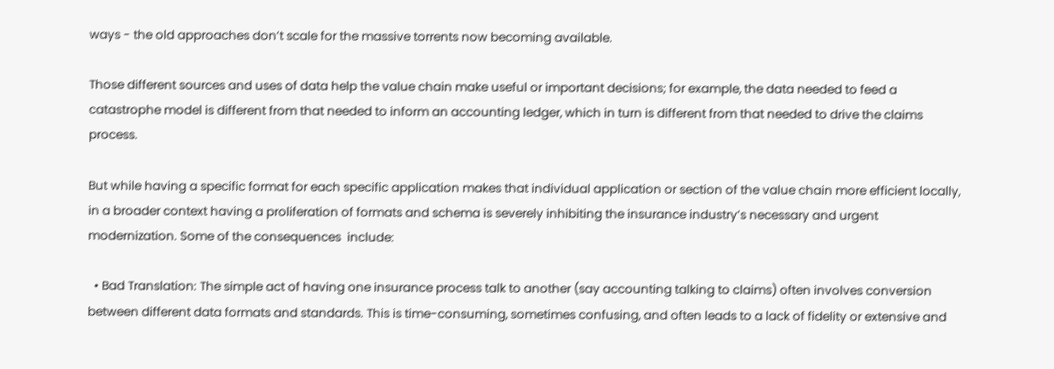ways - the old approaches don’t scale for the massive torrents now becoming available.

Those different sources and uses of data help the value chain make useful or important decisions; for example, the data needed to feed a catastrophe model is different from that needed to inform an accounting ledger, which in turn is different from that needed to drive the claims process.

But while having a specific format for each specific application makes that individual application or section of the value chain more efficient locally, in a broader context having a proliferation of formats and schema is severely inhibiting the insurance industry’s necessary and urgent modernization. Some of the consequences  include:

  • Bad Translation: The simple act of having one insurance process talk to another (say accounting talking to claims) often involves conversion between different data formats and standards. This is time-consuming, sometimes confusing, and often leads to a lack of fidelity or extensive and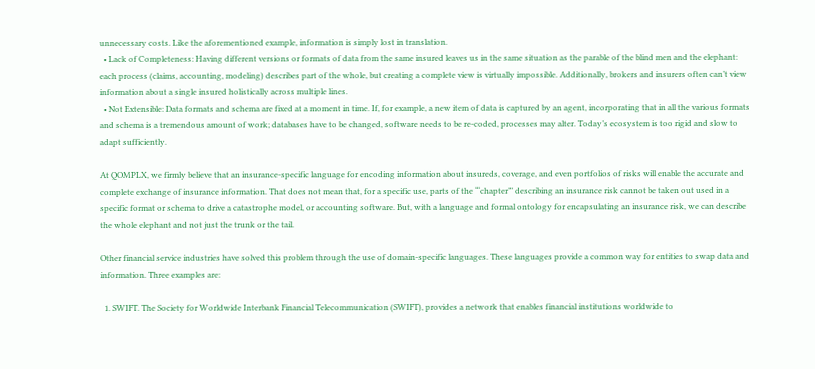unnecessary costs. Like the aforementioned example, information is simply lost in translation.
  • Lack of Completeness: Having different versions or formats of data from the same insured leaves us in the same situation as the parable of the blind men and the elephant: each process (claims, accounting, modeling) describes part of the whole, but creating a complete view is virtually impossible. Additionally, brokers and insurers often can’t view information about a single insured holistically across multiple lines.
  • Not Extensible: Data formats and schema are fixed at a moment in time. If, for example, a new item of data is captured by an agent, incorporating that in all the various formats and schema is a tremendous amount of work; databases have to be changed, software needs to be re-coded, processes may alter. Today’s ecosystem is too rigid and slow to adapt sufficiently.

At QOMPLX, we firmly believe that an insurance-specific language for encoding information about insureds, coverage, and even portfolios of risks will enable the accurate and complete exchange of insurance information. That does not mean that, for a specific use, parts of the “‘chapter”’ describing an insurance risk cannot be taken out used in a specific format or schema to drive a catastrophe model, or accounting software. But, with a language and formal ontology for encapsulating an insurance risk, we can describe the whole elephant and not just the trunk or the tail.

Other financial service industries have solved this problem through the use of domain-specific languages. These languages provide a common way for entities to swap data and information. Three examples are:

  1. SWIFT. The Society for Worldwide Interbank Financial Telecommunication (SWIFT), provides a network that enables financial institutions worldwide to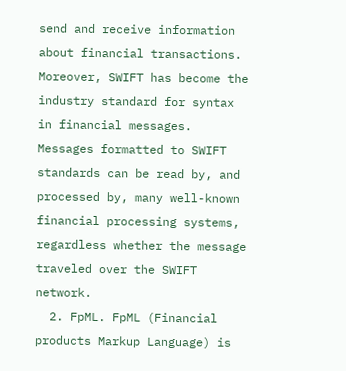send and receive information about financial transactions. Moreover, SWIFT has become the industry standard for syntax in financial messages. Messages formatted to SWIFT standards can be read by, and processed by, many well-known financial processing systems, regardless whether the message traveled over the SWIFT network.
  2. FpML. FpML (Financial products Markup Language) is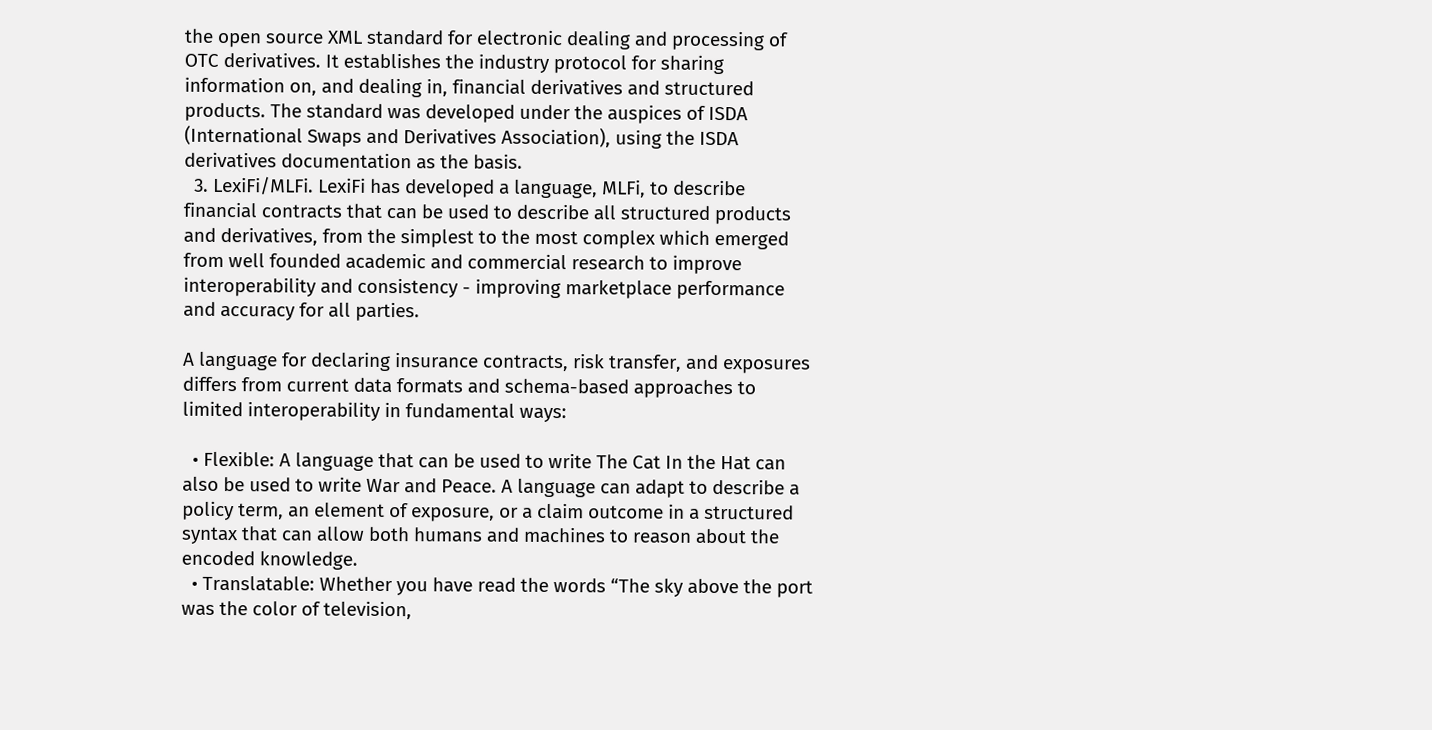the open source XML standard for electronic dealing and processing of OTC derivatives. It establishes the industry protocol for sharing information on, and dealing in, financial derivatives and structured products. The standard was developed under the auspices of ISDA (International Swaps and Derivatives Association), using the ISDA derivatives documentation as the basis.
  3. LexiFi/MLFi. LexiFi has developed a language, MLFi, to describe financial contracts that can be used to describe all structured products and derivatives, from the simplest to the most complex which emerged from well founded academic and commercial research to improve interoperability and consistency - improving marketplace performance and accuracy for all parties.

A language for declaring insurance contracts, risk transfer, and exposures differs from current data formats and schema-based approaches to limited interoperability in fundamental ways:

  • Flexible: A language that can be used to write The Cat In the Hat can also be used to write War and Peace. A language can adapt to describe a policy term, an element of exposure, or a claim outcome in a structured syntax that can allow both humans and machines to reason about the encoded knowledge.
  • Translatable: Whether you have read the words “The sky above the port was the color of television,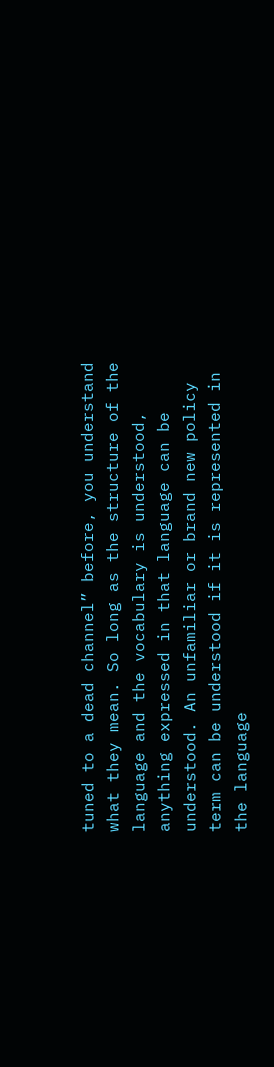tuned to a dead channel” before, you understand what they mean. So long as the structure of the language and the vocabulary is understood, anything expressed in that language can be understood. An unfamiliar or brand new policy term can be understood if it is represented in the language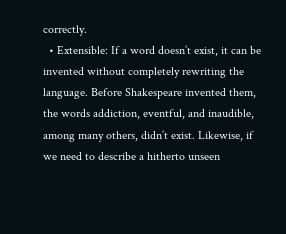correctly.
  • Extensible: If a word doesn’t exist, it can be invented without completely rewriting the language. Before Shakespeare invented them, the words addiction, eventful, and inaudible, among many others, didn’t exist. Likewise, if we need to describe a hitherto unseen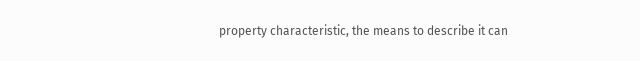property characteristic, the means to describe it can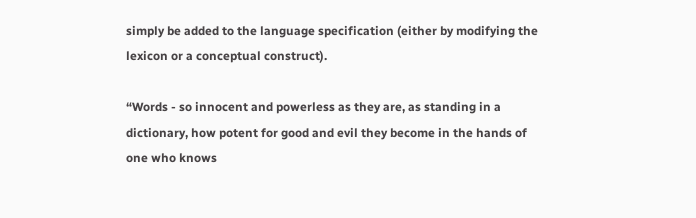simply be added to the language specification (either by modifying the lexicon or a conceptual construct).

“Words - so innocent and powerless as they are, as standing in a dictionary, how potent for good and evil they become in the hands of one who knows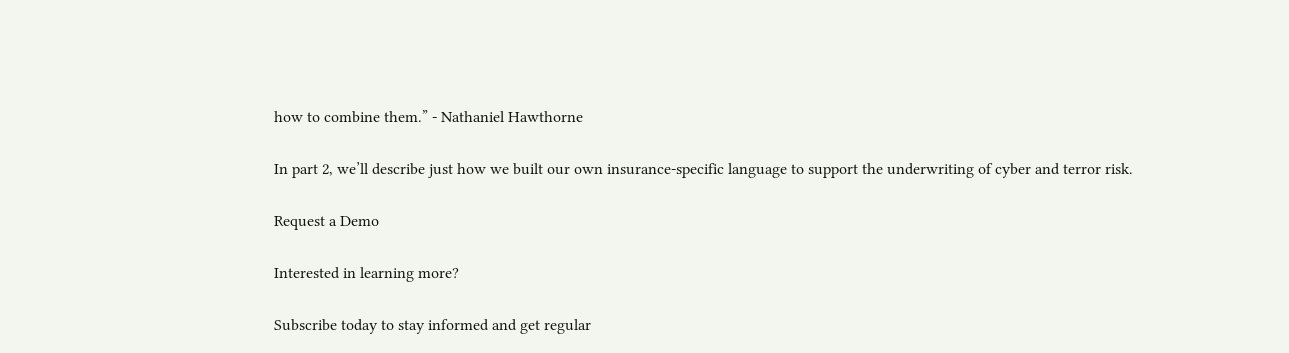how to combine them.” - Nathaniel Hawthorne

In part 2, we’ll describe just how we built our own insurance-specific language to support the underwriting of cyber and terror risk.

Request a Demo

Interested in learning more?

Subscribe today to stay informed and get regular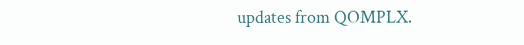updates from QOMPLX.